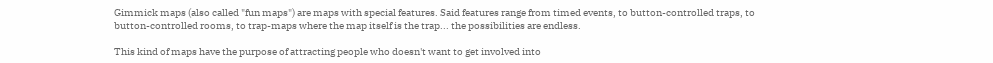Gimmick maps (also called "fun maps") are maps with special features. Said features range from timed events, to button-controlled traps, to button-controlled rooms, to trap-maps where the map itself is the trap... the possibilities are endless.

This kind of maps have the purpose of attracting people who doesn't want to get involved into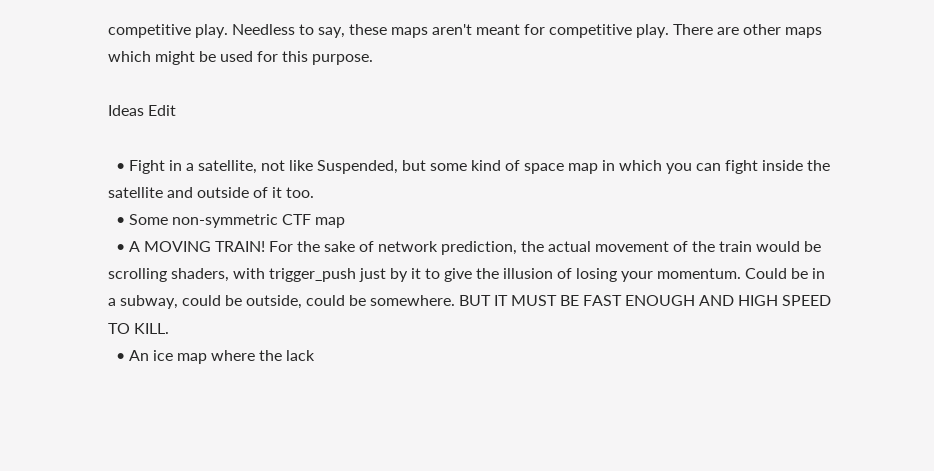competitive play. Needless to say, these maps aren't meant for competitive play. There are other maps which might be used for this purpose.

Ideas Edit

  • Fight in a satellite, not like Suspended, but some kind of space map in which you can fight inside the satellite and outside of it too.
  • Some non-symmetric CTF map
  • A MOVING TRAIN! For the sake of network prediction, the actual movement of the train would be scrolling shaders, with trigger_push just by it to give the illusion of losing your momentum. Could be in a subway, could be outside, could be somewhere. BUT IT MUST BE FAST ENOUGH AND HIGH SPEED TO KILL.
  • An ice map where the lack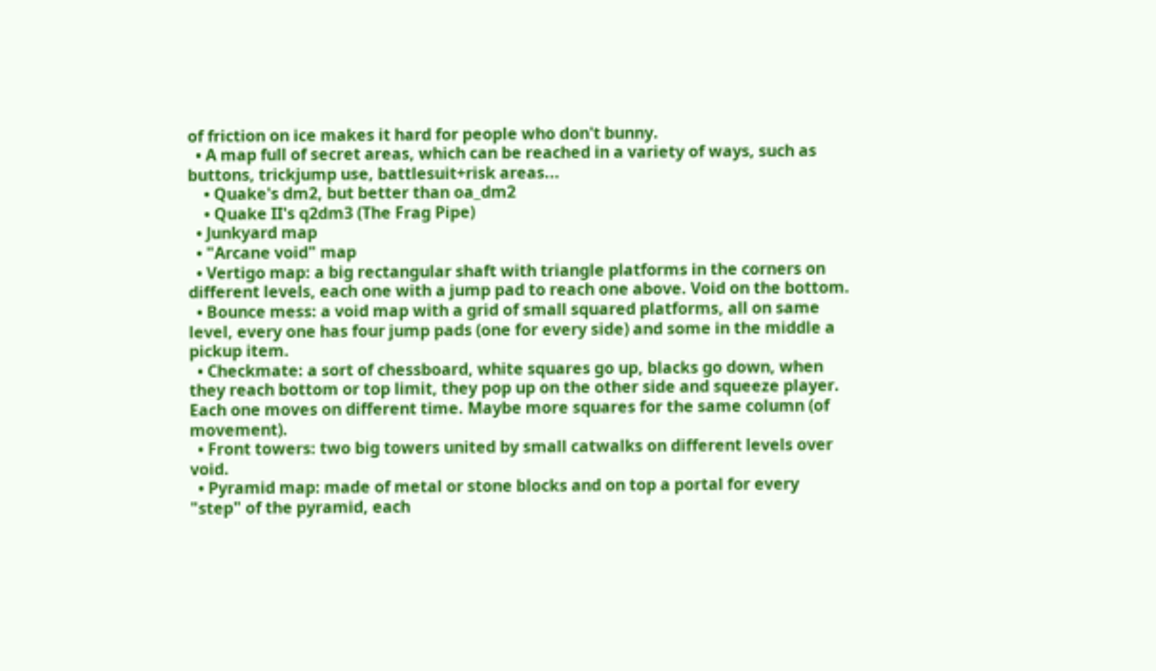of friction on ice makes it hard for people who don't bunny.
  • A map full of secret areas, which can be reached in a variety of ways, such as buttons, trickjump use, battlesuit+risk areas...
    • Quake's dm2, but better than oa_dm2
    • Quake II's q2dm3 (The Frag Pipe)
  • Junkyard map
  • "Arcane void" map
  • Vertigo map: a big rectangular shaft with triangle platforms in the corners on different levels, each one with a jump pad to reach one above. Void on the bottom.
  • Bounce mess: a void map with a grid of small squared platforms, all on same level, every one has four jump pads (one for every side) and some in the middle a pickup item.
  • Checkmate: a sort of chessboard, white squares go up, blacks go down, when they reach bottom or top limit, they pop up on the other side and squeeze player. Each one moves on different time. Maybe more squares for the same column (of movement).
  • Front towers: two big towers united by small catwalks on different levels over void.
  • Pyramid map: made of metal or stone blocks and on top a portal for every "step" of the pyramid, each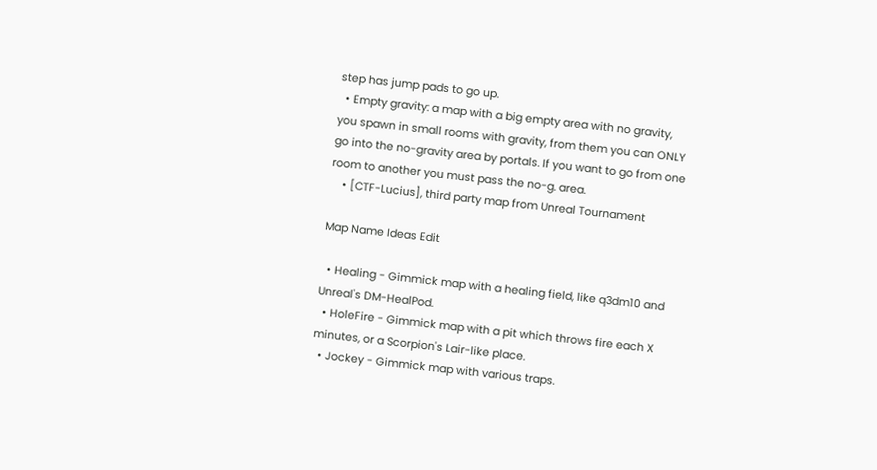step has jump pads to go up.
  • Empty gravity: a map with a big empty area with no gravity, you spawn in small rooms with gravity, from them you can ONLY go into the no-gravity area by portals. If you want to go from one room to another you must pass the no-g. area.
    • [CTF-Lucius], third party map from Unreal Tournament

Map Name Ideas Edit

  • Healing - Gimmick map with a healing field, like q3dm10 and Unreal's DM-HealPod.
  • HoleFire - Gimmick map with a pit which throws fire each X minutes, or a Scorpion's Lair-like place.
  • Jockey - Gimmick map with various traps.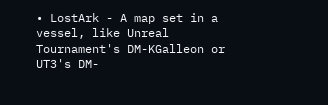• LostArk - A map set in a vessel, like Unreal Tournament's DM-KGalleon or UT3's DM-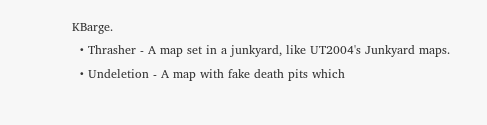KBarge.
  • Thrasher - A map set in a junkyard, like UT2004's Junkyard maps.
  • Undeletion - A map with fake death pits which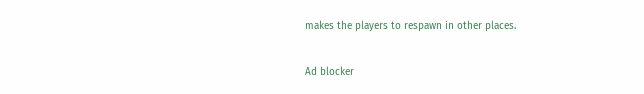makes the players to respawn in other places.

Ad blocker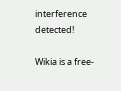interference detected!

Wikia is a free-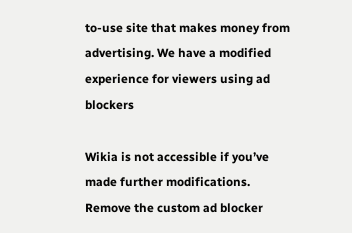to-use site that makes money from advertising. We have a modified experience for viewers using ad blockers

Wikia is not accessible if you’ve made further modifications. Remove the custom ad blocker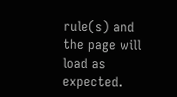rule(s) and the page will load as expected.